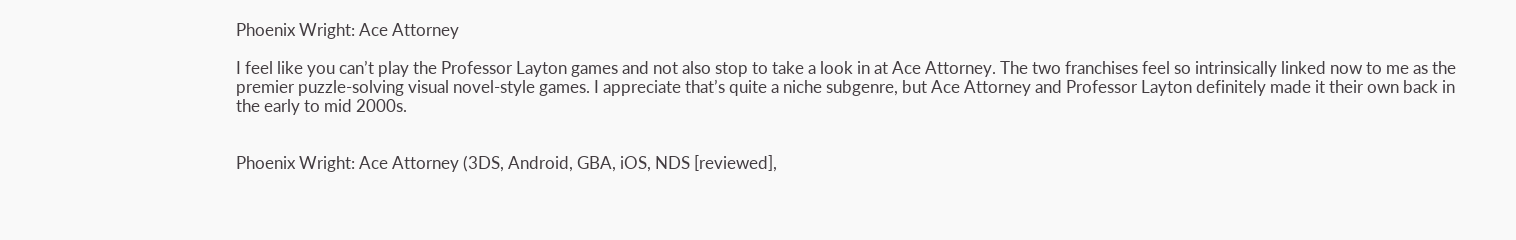Phoenix Wright: Ace Attorney

I feel like you can’t play the Professor Layton games and not also stop to take a look in at Ace Attorney. The two franchises feel so intrinsically linked now to me as the premier puzzle-solving visual novel-style games. I appreciate that’s quite a niche subgenre, but Ace Attorney and Professor Layton definitely made it their own back in the early to mid 2000s.


Phoenix Wright: Ace Attorney (3DS, Android, GBA, iOS, NDS [reviewed],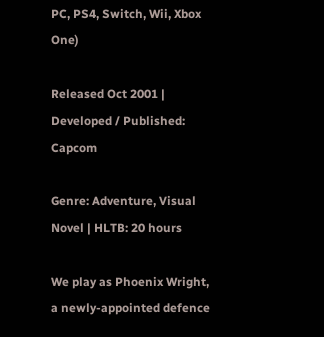PC, PS4, Switch, Wii, Xbox One)

Released Oct 2001 | Developed / Published: Capcom

Genre: Adventure, Visual Novel | HLTB: 20 hours

We play as Phoenix Wright, a newly-appointed defence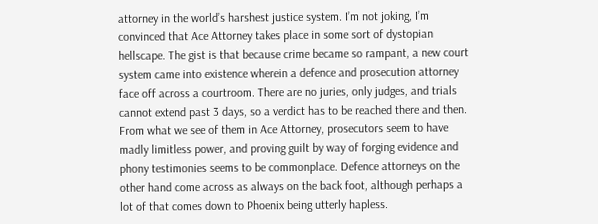attorney in the world’s harshest justice system. I’m not joking, I’m convinced that Ace Attorney takes place in some sort of dystopian hellscape. The gist is that because crime became so rampant, a new court system came into existence wherein a defence and prosecution attorney face off across a courtroom. There are no juries, only judges, and trials cannot extend past 3 days, so a verdict has to be reached there and then. From what we see of them in Ace Attorney, prosecutors seem to have madly limitless power, and proving guilt by way of forging evidence and phony testimonies seems to be commonplace. Defence attorneys on the other hand come across as always on the back foot, although perhaps a lot of that comes down to Phoenix being utterly hapless.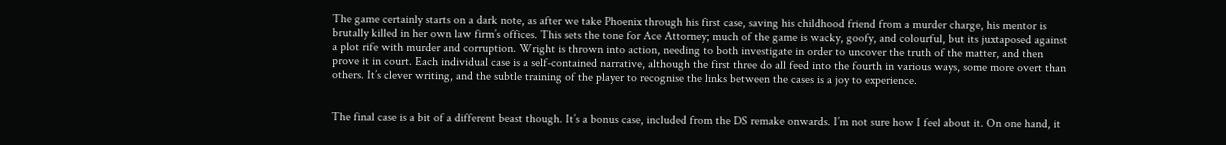The game certainly starts on a dark note, as after we take Phoenix through his first case, saving his childhood friend from a murder charge, his mentor is brutally killed in her own law firm’s offices. This sets the tone for Ace Attorney; much of the game is wacky, goofy, and colourful, but its juxtaposed against a plot rife with murder and corruption. Wright is thrown into action, needing to both investigate in order to uncover the truth of the matter, and then prove it in court. Each individual case is a self-contained narrative, although the first three do all feed into the fourth in various ways, some more overt than others. It’s clever writing, and the subtle training of the player to recognise the links between the cases is a joy to experience.


The final case is a bit of a different beast though. It’s a bonus case, included from the DS remake onwards. I’m not sure how I feel about it. On one hand, it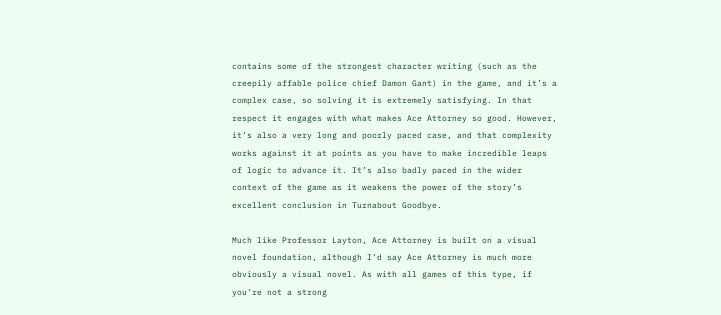contains some of the strongest character writing (such as the creepily affable police chief Damon Gant) in the game, and it’s a complex case, so solving it is extremely satisfying. In that respect it engages with what makes Ace Attorney so good. However, it’s also a very long and poorly paced case, and that complexity works against it at points as you have to make incredible leaps of logic to advance it. It’s also badly paced in the wider context of the game as it weakens the power of the story’s excellent conclusion in Turnabout Goodbye.

Much like Professor Layton, Ace Attorney is built on a visual novel foundation, although I’d say Ace Attorney is much more obviously a visual novel. As with all games of this type, if you’re not a strong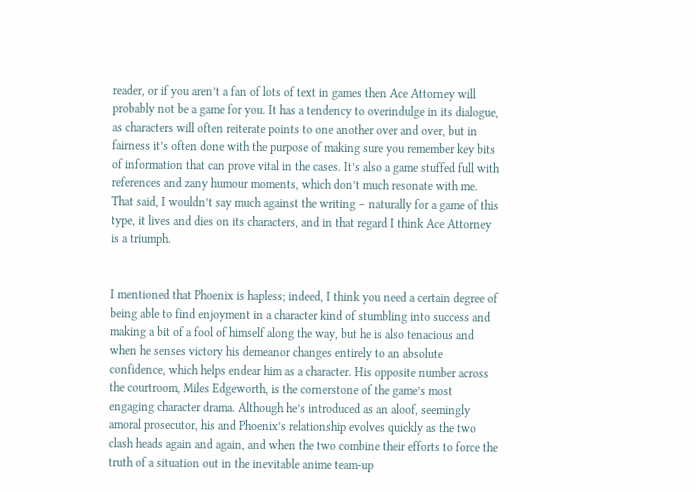reader, or if you aren’t a fan of lots of text in games then Ace Attorney will probably not be a game for you. It has a tendency to overindulge in its dialogue, as characters will often reiterate points to one another over and over, but in fairness it’s often done with the purpose of making sure you remember key bits of information that can prove vital in the cases. It’s also a game stuffed full with references and zany humour moments, which don’t much resonate with me. That said, I wouldn’t say much against the writing – naturally for a game of this type, it lives and dies on its characters, and in that regard I think Ace Attorney is a triumph.


I mentioned that Phoenix is hapless; indeed, I think you need a certain degree of being able to find enjoyment in a character kind of stumbling into success and making a bit of a fool of himself along the way, but he is also tenacious and when he senses victory his demeanor changes entirely to an absolute confidence, which helps endear him as a character. His opposite number across the courtroom, Miles Edgeworth, is the cornerstone of the game’s most engaging character drama. Although he’s introduced as an aloof, seemingly amoral prosecutor, his and Phoenix’s relationship evolves quickly as the two clash heads again and again, and when the two combine their efforts to force the truth of a situation out in the inevitable anime team-up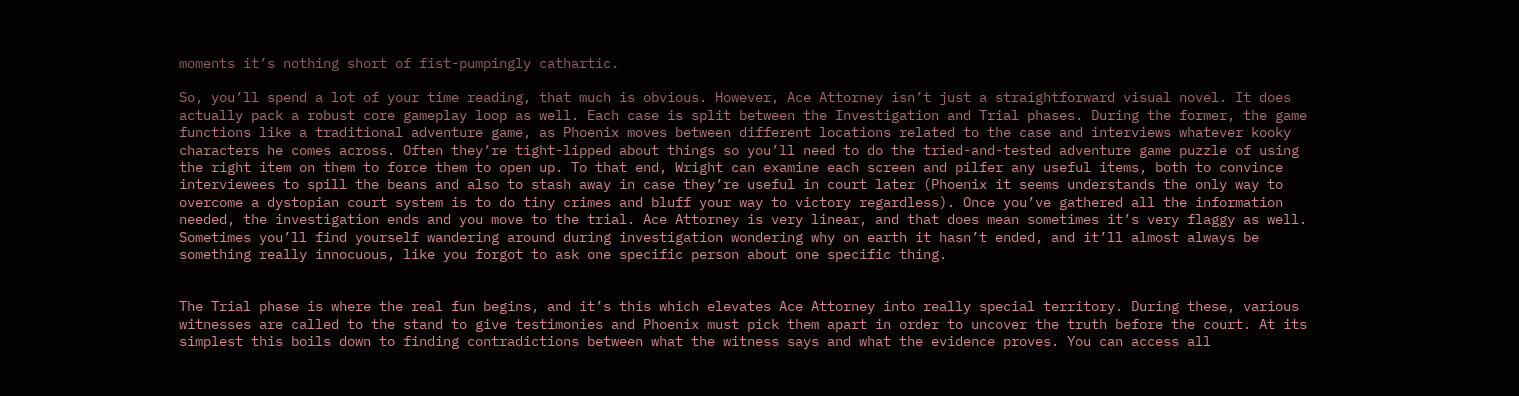moments it’s nothing short of fist-pumpingly cathartic.

So, you’ll spend a lot of your time reading, that much is obvious. However, Ace Attorney isn’t just a straightforward visual novel. It does actually pack a robust core gameplay loop as well. Each case is split between the Investigation and Trial phases. During the former, the game functions like a traditional adventure game, as Phoenix moves between different locations related to the case and interviews whatever kooky characters he comes across. Often they’re tight-lipped about things so you’ll need to do the tried-and-tested adventure game puzzle of using the right item on them to force them to open up. To that end, Wright can examine each screen and pilfer any useful items, both to convince interviewees to spill the beans and also to stash away in case they’re useful in court later (Phoenix it seems understands the only way to overcome a dystopian court system is to do tiny crimes and bluff your way to victory regardless). Once you’ve gathered all the information needed, the investigation ends and you move to the trial. Ace Attorney is very linear, and that does mean sometimes it’s very flaggy as well. Sometimes you’ll find yourself wandering around during investigation wondering why on earth it hasn’t ended, and it’ll almost always be something really innocuous, like you forgot to ask one specific person about one specific thing.


The Trial phase is where the real fun begins, and it’s this which elevates Ace Attorney into really special territory. During these, various witnesses are called to the stand to give testimonies and Phoenix must pick them apart in order to uncover the truth before the court. At its simplest this boils down to finding contradictions between what the witness says and what the evidence proves. You can access all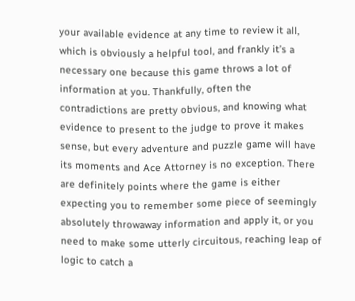your available evidence at any time to review it all, which is obviously a helpful tool, and frankly it’s a necessary one because this game throws a lot of information at you. Thankfully, often the contradictions are pretty obvious, and knowing what evidence to present to the judge to prove it makes sense, but every adventure and puzzle game will have its moments and Ace Attorney is no exception. There are definitely points where the game is either expecting you to remember some piece of seemingly absolutely throwaway information and apply it, or you need to make some utterly circuitous, reaching leap of logic to catch a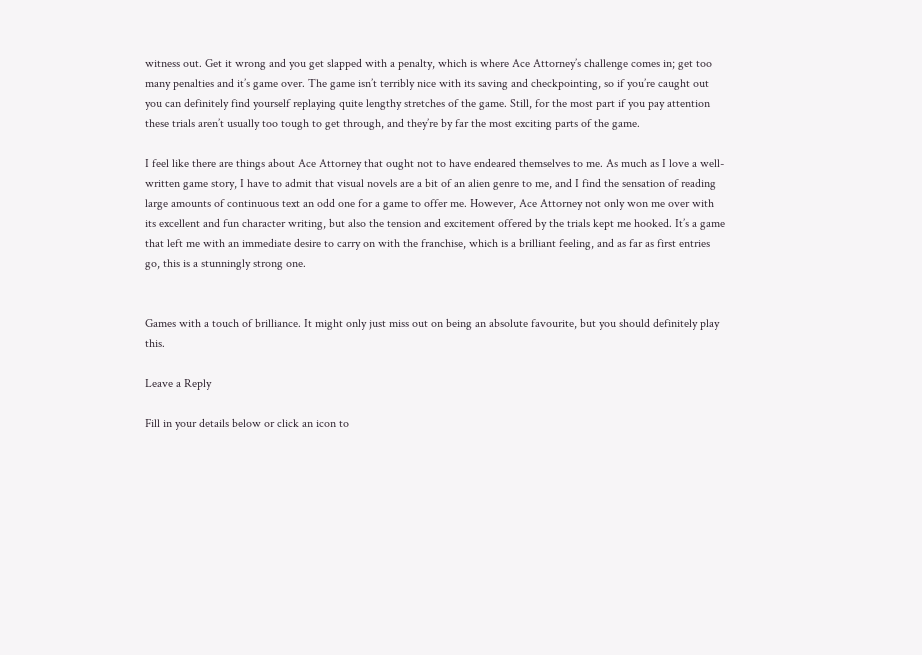witness out. Get it wrong and you get slapped with a penalty, which is where Ace Attorney’s challenge comes in; get too many penalties and it’s game over. The game isn’t terribly nice with its saving and checkpointing, so if you’re caught out you can definitely find yourself replaying quite lengthy stretches of the game. Still, for the most part if you pay attention these trials aren’t usually too tough to get through, and they’re by far the most exciting parts of the game.

I feel like there are things about Ace Attorney that ought not to have endeared themselves to me. As much as I love a well-written game story, I have to admit that visual novels are a bit of an alien genre to me, and I find the sensation of reading large amounts of continuous text an odd one for a game to offer me. However, Ace Attorney not only won me over with its excellent and fun character writing, but also the tension and excitement offered by the trials kept me hooked. It’s a game that left me with an immediate desire to carry on with the franchise, which is a brilliant feeling, and as far as first entries go, this is a stunningly strong one.


Games with a touch of brilliance. It might only just miss out on being an absolute favourite, but you should definitely play this.

Leave a Reply

Fill in your details below or click an icon to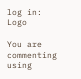log in: Logo

You are commenting using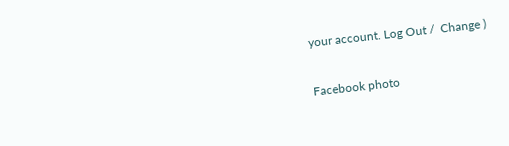your account. Log Out /  Change )

Facebook photo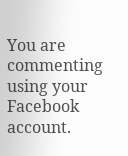You are commenting using your Facebook account.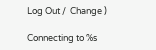Log Out /  Change )

Connecting to %s